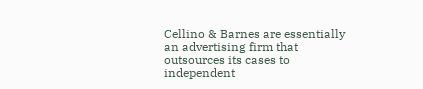Cellino & Barnes are essentially an advertising firm that outsources its cases to independent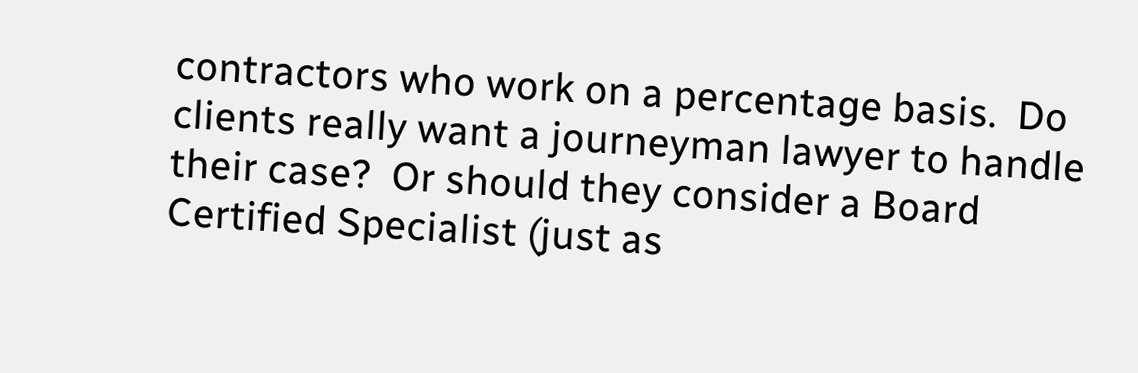contractors who work on a percentage basis.  Do clients really want a journeyman lawyer to handle their case?  Or should they consider a Board Certified Specialist (just as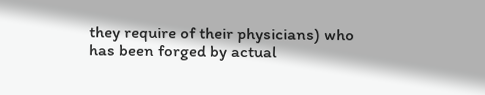they require of their physicians) who has been forged by actual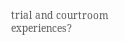trial and courtroom experiences?